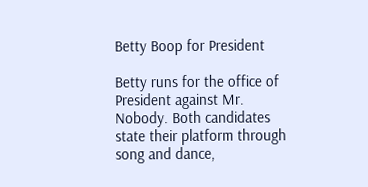Betty Boop for President

Betty runs for the office of President against Mr. Nobody. Both candidates state their platform through song and dance,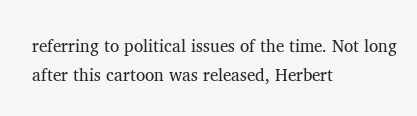referring to political issues of the time. Not long after this cartoon was released, Herbert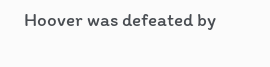Hoover was defeated by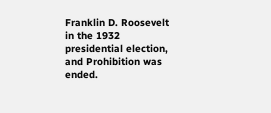Franklin D. Roosevelt in the 1932 presidential election, and Prohibition was ended.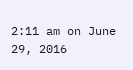2:11 am on June 29, 2016